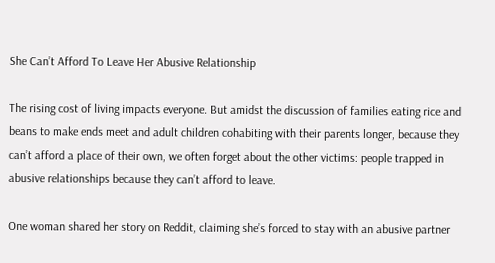She Can’t Afford To Leave Her Abusive Relationship

The rising cost of living impacts everyone. But amidst the discussion of families eating rice and beans to make ends meet and adult children cohabiting with their parents longer, because they can’t afford a place of their own, we often forget about the other victims: people trapped in abusive relationships because they can’t afford to leave.

One woman shared her story on Reddit, claiming she’s forced to stay with an abusive partner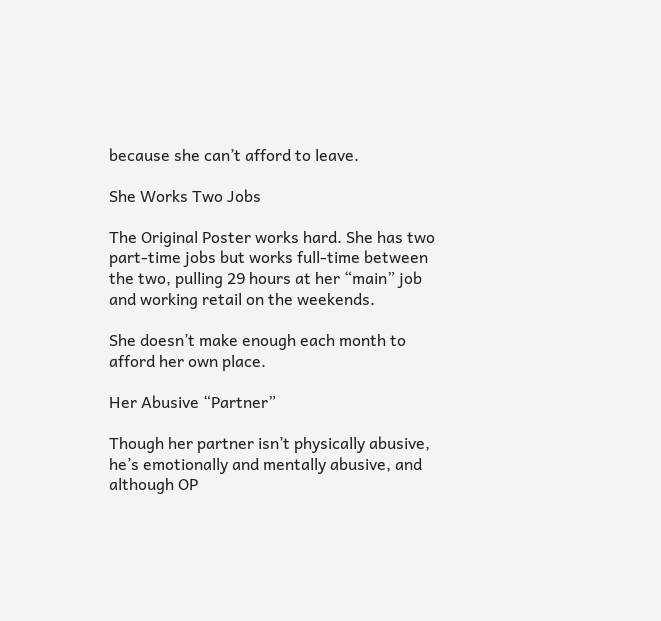because she can’t afford to leave.

She Works Two Jobs

The Original Poster works hard. She has two part-time jobs but works full-time between the two, pulling 29 hours at her “main” job and working retail on the weekends.

She doesn’t make enough each month to afford her own place.

Her Abusive “Partner”

Though her partner isn’t physically abusive, he’s emotionally and mentally abusive, and although OP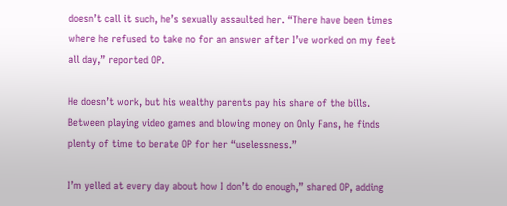doesn’t call it such, he’s sexually assaulted her. “There have been times where he refused to take no for an answer after I’ve worked on my feet all day,” reported OP.

He doesn’t work, but his wealthy parents pay his share of the bills. Between playing video games and blowing money on Only Fans, he finds plenty of time to berate OP for her “uselessness.”

I’m yelled at every day about how I don’t do enough,” shared OP, adding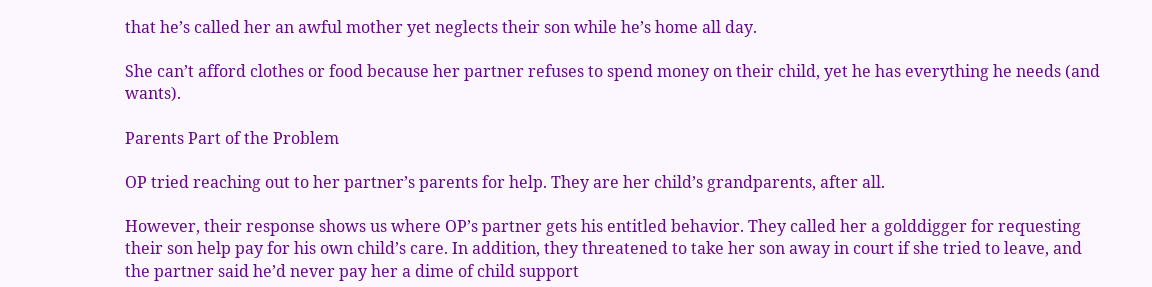that he’s called her an awful mother yet neglects their son while he’s home all day.

She can’t afford clothes or food because her partner refuses to spend money on their child, yet he has everything he needs (and wants).

Parents Part of the Problem

OP tried reaching out to her partner’s parents for help. They are her child’s grandparents, after all.

However, their response shows us where OP’s partner gets his entitled behavior. They called her a golddigger for requesting their son help pay for his own child’s care. In addition, they threatened to take her son away in court if she tried to leave, and the partner said he’d never pay her a dime of child support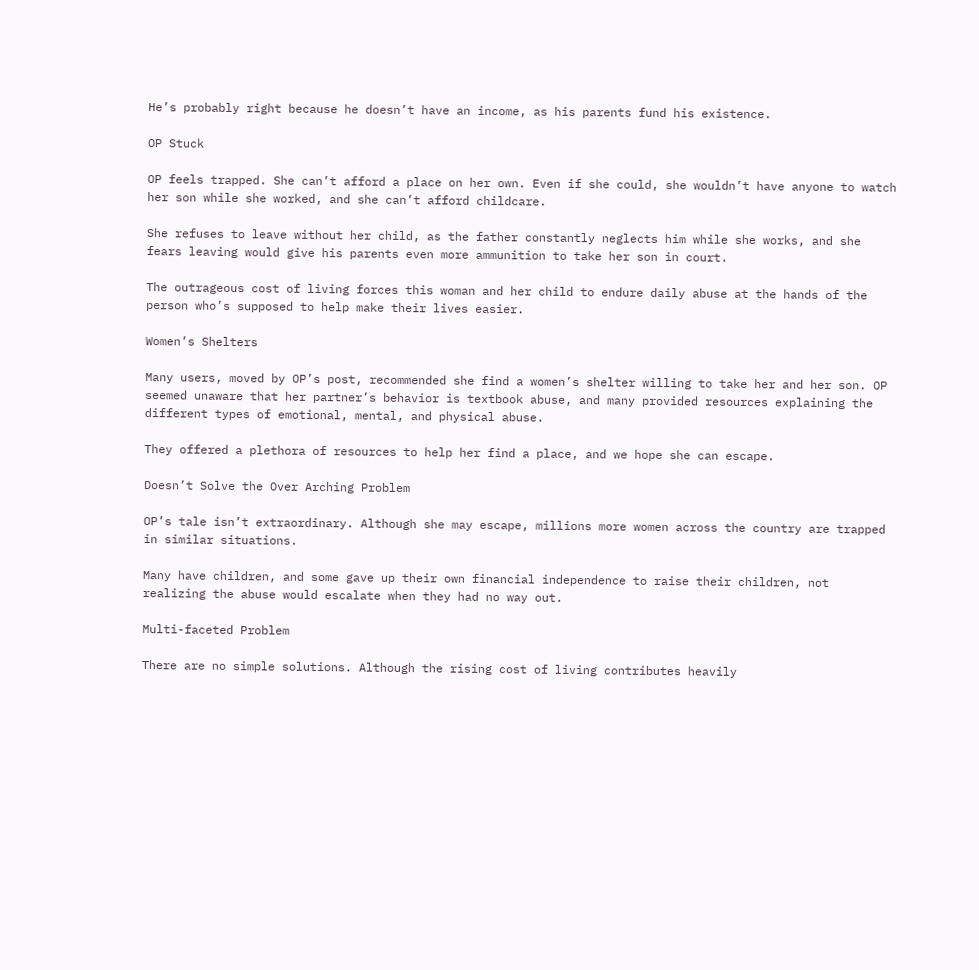He’s probably right because he doesn’t have an income, as his parents fund his existence.

OP Stuck

OP feels trapped. She can’t afford a place on her own. Even if she could, she wouldn’t have anyone to watch her son while she worked, and she can’t afford childcare.

She refuses to leave without her child, as the father constantly neglects him while she works, and she fears leaving would give his parents even more ammunition to take her son in court.

The outrageous cost of living forces this woman and her child to endure daily abuse at the hands of the person who’s supposed to help make their lives easier.

Women’s Shelters

Many users, moved by OP’s post, recommended she find a women’s shelter willing to take her and her son. OP seemed unaware that her partner’s behavior is textbook abuse, and many provided resources explaining the different types of emotional, mental, and physical abuse.

They offered a plethora of resources to help her find a place, and we hope she can escape.

Doesn’t Solve the Over Arching Problem

OP’s tale isn’t extraordinary. Although she may escape, millions more women across the country are trapped in similar situations.

Many have children, and some gave up their own financial independence to raise their children, not realizing the abuse would escalate when they had no way out.

Multi-faceted Problem

There are no simple solutions. Although the rising cost of living contributes heavily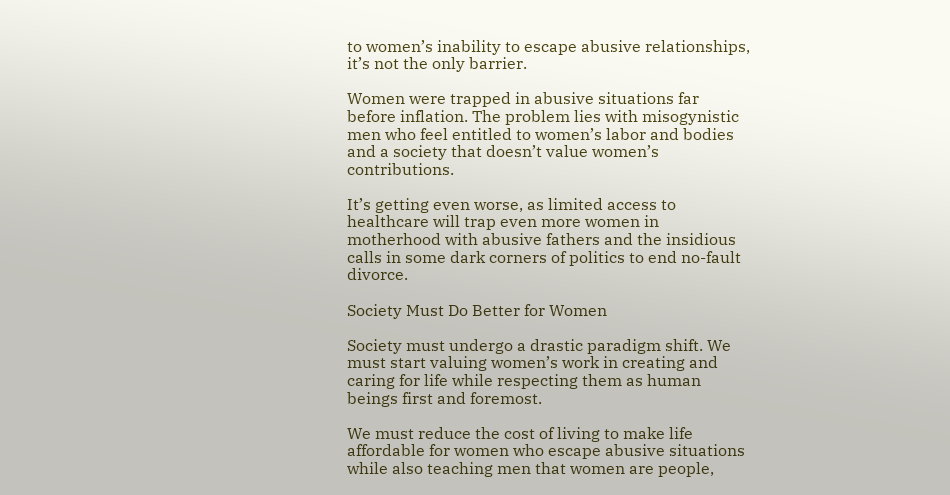to women’s inability to escape abusive relationships, it’s not the only barrier.

Women were trapped in abusive situations far before inflation. The problem lies with misogynistic men who feel entitled to women’s labor and bodies and a society that doesn’t value women’s contributions.

It’s getting even worse, as limited access to healthcare will trap even more women in motherhood with abusive fathers and the insidious calls in some dark corners of politics to end no-fault divorce.

Society Must Do Better for Women

Society must undergo a drastic paradigm shift. We must start valuing women’s work in creating and caring for life while respecting them as human beings first and foremost.

We must reduce the cost of living to make life affordable for women who escape abusive situations while also teaching men that women are people,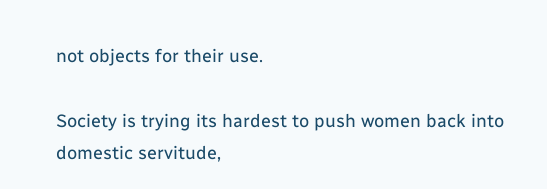not objects for their use.

Society is trying its hardest to push women back into domestic servitude,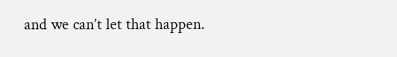and we can’t let that happen.